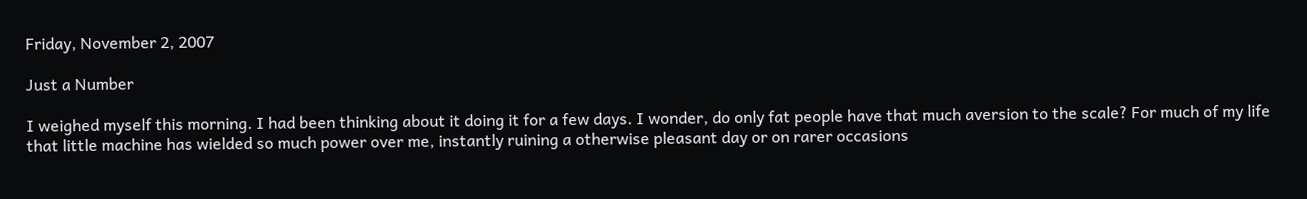Friday, November 2, 2007

Just a Number

I weighed myself this morning. I had been thinking about it doing it for a few days. I wonder, do only fat people have that much aversion to the scale? For much of my life that little machine has wielded so much power over me, instantly ruining a otherwise pleasant day or on rarer occasions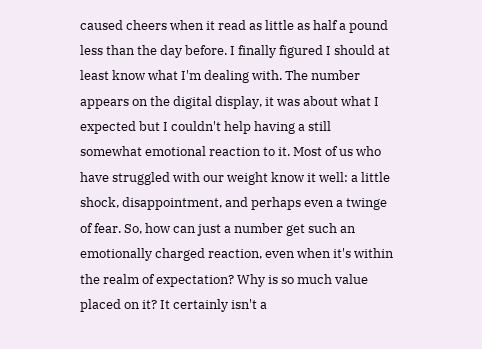caused cheers when it read as little as half a pound less than the day before. I finally figured I should at least know what I'm dealing with. The number appears on the digital display, it was about what I expected but I couldn't help having a still somewhat emotional reaction to it. Most of us who have struggled with our weight know it well: a little shock, disappointment, and perhaps even a twinge of fear. So, how can just a number get such an emotionally charged reaction, even when it's within the realm of expectation? Why is so much value placed on it? It certainly isn't a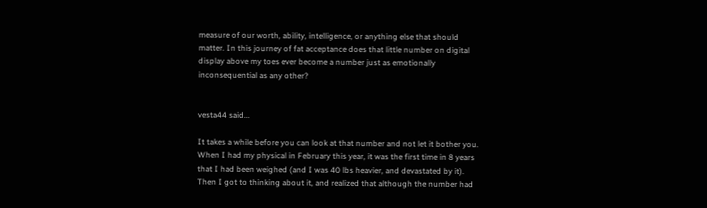measure of our worth, ability, intelligence, or anything else that should matter. In this journey of fat acceptance does that little number on digital display above my toes ever become a number just as emotionally inconsequential as any other?


vesta44 said...

It takes a while before you can look at that number and not let it bother you. When I had my physical in February this year, it was the first time in 8 years that I had been weighed (and I was 40 lbs heavier, and devastated by it). Then I got to thinking about it, and realized that although the number had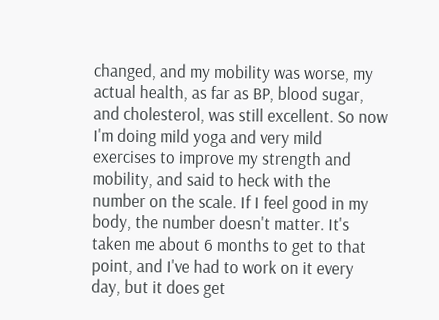changed, and my mobility was worse, my actual health, as far as BP, blood sugar, and cholesterol, was still excellent. So now I'm doing mild yoga and very mild exercises to improve my strength and mobility, and said to heck with the number on the scale. If I feel good in my body, the number doesn't matter. It's taken me about 6 months to get to that point, and I've had to work on it every day, but it does get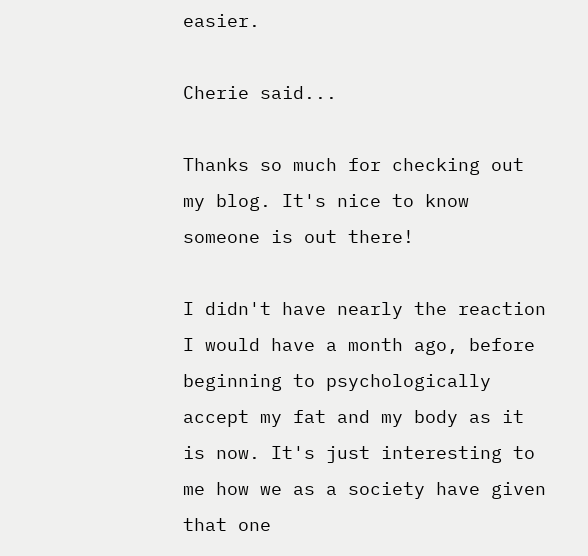easier.

Cherie said...

Thanks so much for checking out my blog. It's nice to know someone is out there!

I didn't have nearly the reaction I would have a month ago, before beginning to psychologically accept my fat and my body as it is now. It's just interesting to me how we as a society have given that one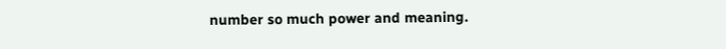number so much power and meaning.